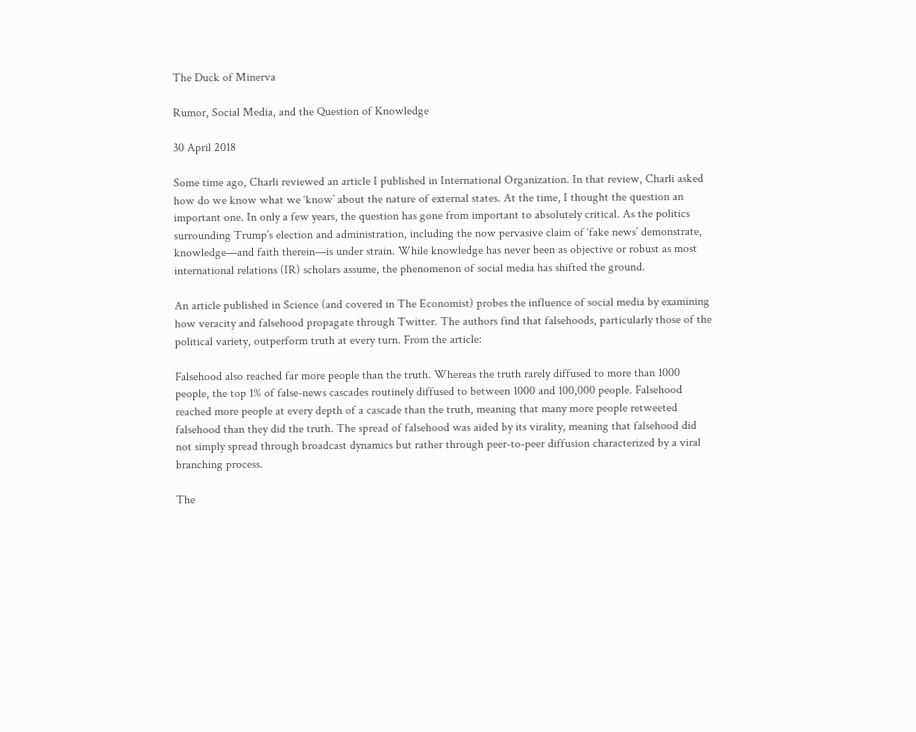The Duck of Minerva

Rumor, Social Media, and the Question of Knowledge

30 April 2018

Some time ago, Charli reviewed an article I published in International Organization. In that review, Charli asked how do we know what we ‘know’ about the nature of external states. At the time, I thought the question an important one. In only a few years, the question has gone from important to absolutely critical. As the politics surrounding Trump’s election and administration, including the now pervasive claim of ‘fake news’ demonstrate, knowledge—and faith therein—is under strain. While knowledge has never been as objective or robust as most international relations (IR) scholars assume, the phenomenon of social media has shifted the ground.

An article published in Science (and covered in The Economist) probes the influence of social media by examining how veracity and falsehood propagate through Twitter. The authors find that falsehoods, particularly those of the political variety, outperform truth at every turn. From the article:

Falsehood also reached far more people than the truth. Whereas the truth rarely diffused to more than 1000 people, the top 1% of false-news cascades routinely diffused to between 1000 and 100,000 people. Falsehood reached more people at every depth of a cascade than the truth, meaning that many more people retweeted falsehood than they did the truth. The spread of falsehood was aided by its virality, meaning that falsehood did not simply spread through broadcast dynamics but rather through peer-to-peer diffusion characterized by a viral branching process.

The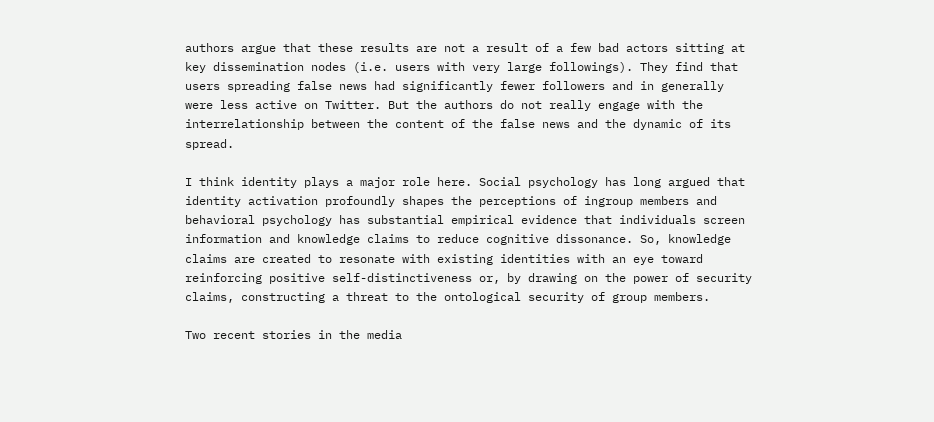authors argue that these results are not a result of a few bad actors sitting at key dissemination nodes (i.e. users with very large followings). They find that users spreading false news had significantly fewer followers and in generally were less active on Twitter. But the authors do not really engage with the interrelationship between the content of the false news and the dynamic of its spread.

I think identity plays a major role here. Social psychology has long argued that identity activation profoundly shapes the perceptions of ingroup members and behavioral psychology has substantial empirical evidence that individuals screen information and knowledge claims to reduce cognitive dissonance. So, knowledge claims are created to resonate with existing identities with an eye toward reinforcing positive self-distinctiveness or, by drawing on the power of security claims, constructing a threat to the ontological security of group members.

Two recent stories in the media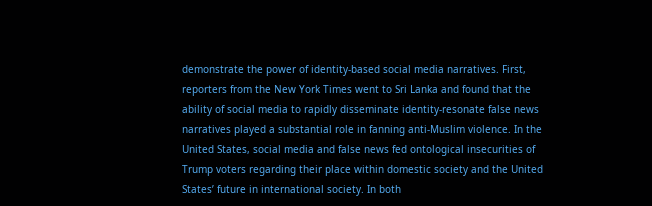demonstrate the power of identity-based social media narratives. First, reporters from the New York Times went to Sri Lanka and found that the ability of social media to rapidly disseminate identity-resonate false news narratives played a substantial role in fanning anti-Muslim violence. In the United States, social media and false news fed ontological insecurities of Trump voters regarding their place within domestic society and the United States’ future in international society. In both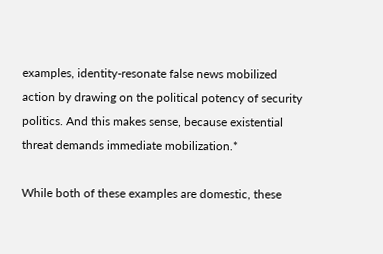examples, identity-resonate false news mobilized action by drawing on the political potency of security politics. And this makes sense, because existential threat demands immediate mobilization.*

While both of these examples are domestic, these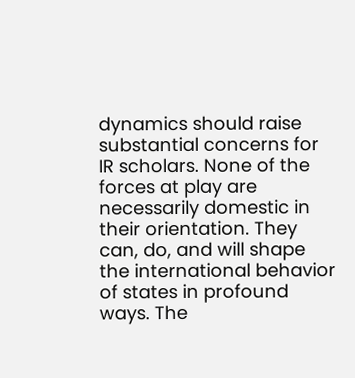dynamics should raise substantial concerns for IR scholars. None of the forces at play are necessarily domestic in their orientation. They can, do, and will shape the international behavior of states in profound ways. The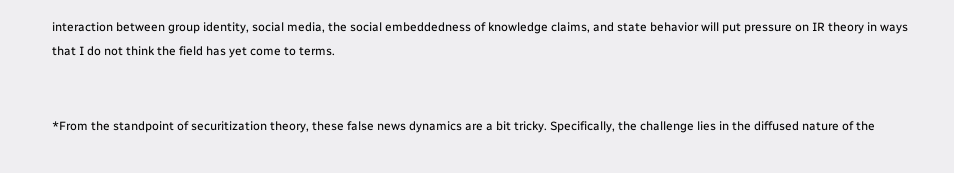interaction between group identity, social media, the social embeddedness of knowledge claims, and state behavior will put pressure on IR theory in ways that I do not think the field has yet come to terms.


*From the standpoint of securitization theory, these false news dynamics are a bit tricky. Specifically, the challenge lies in the diffused nature of the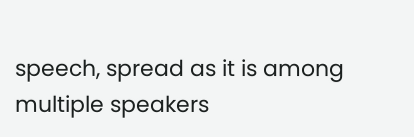speech, spread as it is among multiple speakers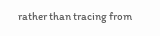rather than tracing from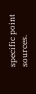specific point sources.